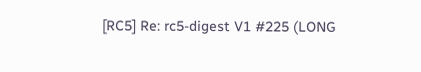[RC5] Re: rc5-digest V1 #225 (LONG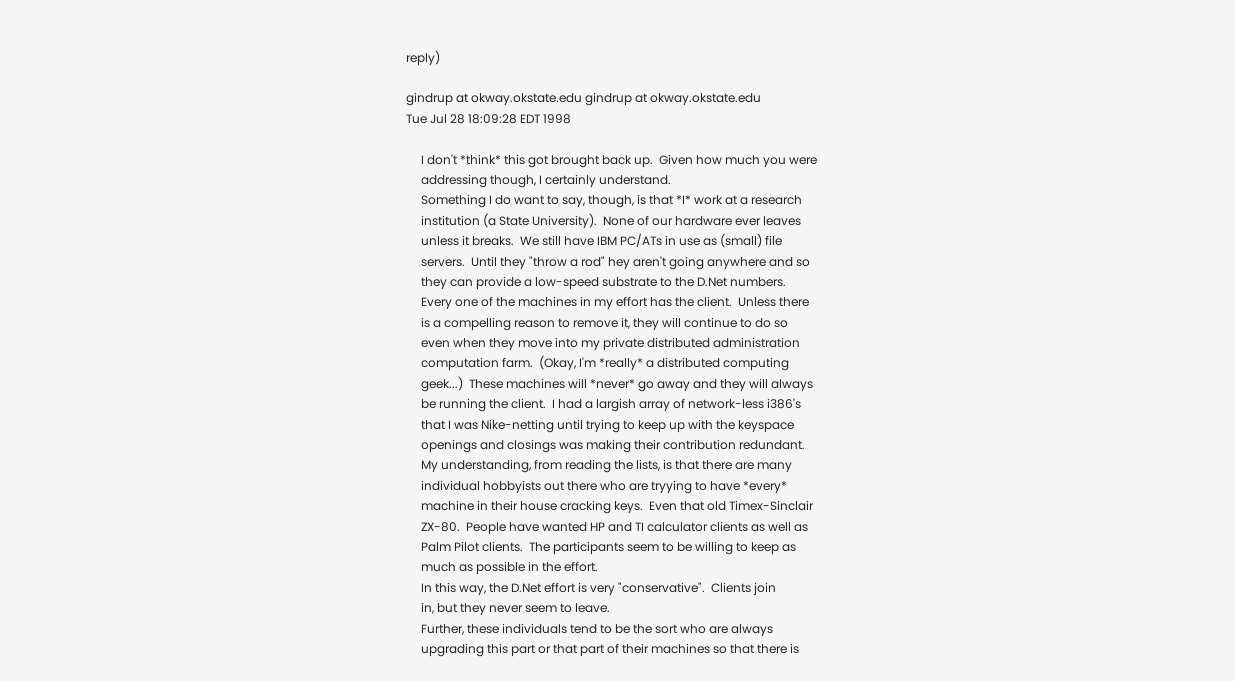reply)

gindrup at okway.okstate.edu gindrup at okway.okstate.edu
Tue Jul 28 18:09:28 EDT 1998

     I don't *think* this got brought back up.  Given how much you were
     addressing though, I certainly understand.
     Something I do want to say, though, is that *I* work at a research
     institution (a State University).  None of our hardware ever leaves
     unless it breaks.  We still have IBM PC/ATs in use as (small) file
     servers.  Until they "throw a rod" hey aren't going anywhere and so
     they can provide a low-speed substrate to the D.Net numbers.
     Every one of the machines in my effort has the client.  Unless there
     is a compelling reason to remove it, they will continue to do so
     even when they move into my private distributed administration
     computation farm.  (Okay, I'm *really* a distributed computing
     geek...)  These machines will *never* go away and they will always
     be running the client.  I had a largish array of network-less i386's
     that I was Nike-netting until trying to keep up with the keyspace
     openings and closings was making their contribution redundant.
     My understanding, from reading the lists, is that there are many
     individual hobbyists out there who are tryying to have *every*
     machine in their house cracking keys.  Even that old Timex-Sinclair
     ZX-80.  People have wanted HP and TI calculator clients as well as
     Palm Pilot clients.  The participants seem to be willing to keep as
     much as possible in the effort.
     In this way, the D.Net effort is very "conservative".  Clients join
     in, but they never seem to leave.
     Further, these individuals tend to be the sort who are always
     upgrading this part or that part of their machines so that there is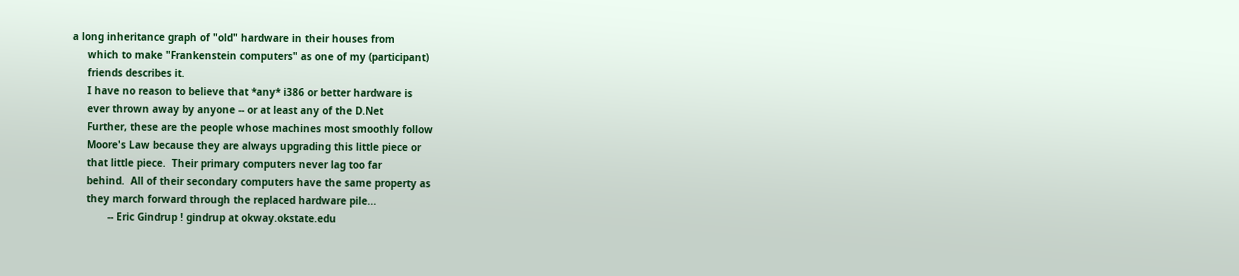a long inheritance graph of "old" hardware in their houses from
     which to make "Frankenstein computers" as one of my (participant)
     friends describes it.
     I have no reason to believe that *any* i386 or better hardware is
     ever thrown away by anyone -- or at least any of the D.Net
     Further, these are the people whose machines most smoothly follow
     Moore's Law because they are always upgrading this little piece or
     that little piece.  Their primary computers never lag too far
     behind.  All of their secondary computers have the same property as
     they march forward through the replaced hardware pile...
            -- Eric Gindrup ! gindrup at okway.okstate.edu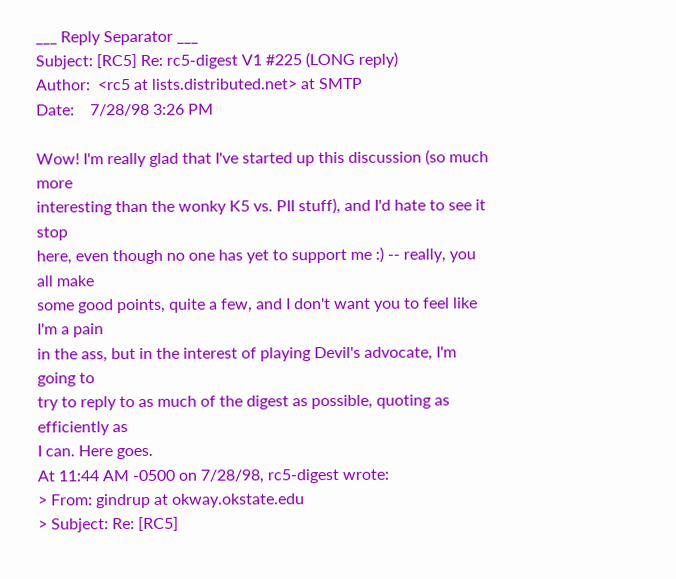___ Reply Separator ___
Subject: [RC5] Re: rc5-digest V1 #225 (LONG reply)
Author:  <rc5 at lists.distributed.net> at SMTP
Date:    7/28/98 3:26 PM

Wow! I'm really glad that I've started up this discussion (so much more
interesting than the wonky K5 vs. PII stuff), and I'd hate to see it stop
here, even though no one has yet to support me :) -- really, you all make
some good points, quite a few, and I don't want you to feel like I'm a pain
in the ass, but in the interest of playing Devil's advocate, I'm going to
try to reply to as much of the digest as possible, quoting as efficiently as
I can. Here goes.
At 11:44 AM -0500 on 7/28/98, rc5-digest wrote:
> From: gindrup at okway.okstate.edu
> Subject: Re: [RC5]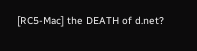[RC5-Mac] the DEATH of d.net?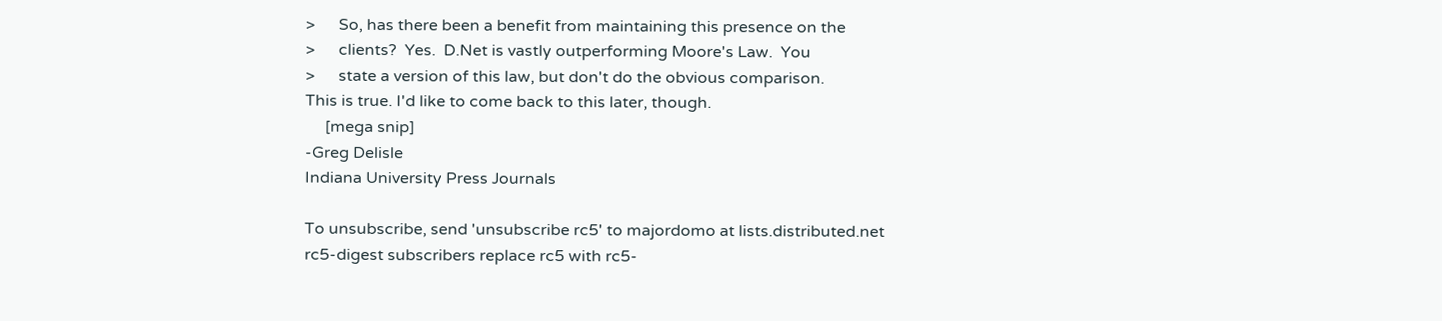>      So, has there been a benefit from maintaining this presence on the
>      clients?  Yes.  D.Net is vastly outperforming Moore's Law.  You
>      state a version of this law, but don't do the obvious comparison.
This is true. I'd like to come back to this later, though.
     [mega snip]
-Greg Delisle
Indiana University Press Journals

To unsubscribe, send 'unsubscribe rc5' to majordomo at lists.distributed.net
rc5-digest subscribers replace rc5 with rc5-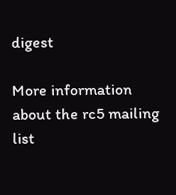digest

More information about the rc5 mailing list